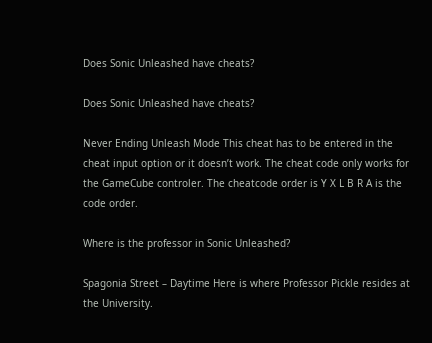Does Sonic Unleashed have cheats?

Does Sonic Unleashed have cheats?

Never Ending Unleash Mode This cheat has to be entered in the cheat input option or it doesn’t work. The cheat code only works for the GameCube controler. The cheatcode order is Y X L B R A is the code order.

Where is the professor in Sonic Unleashed?

Spagonia Street – Daytime Here is where Professor Pickle resides at the University.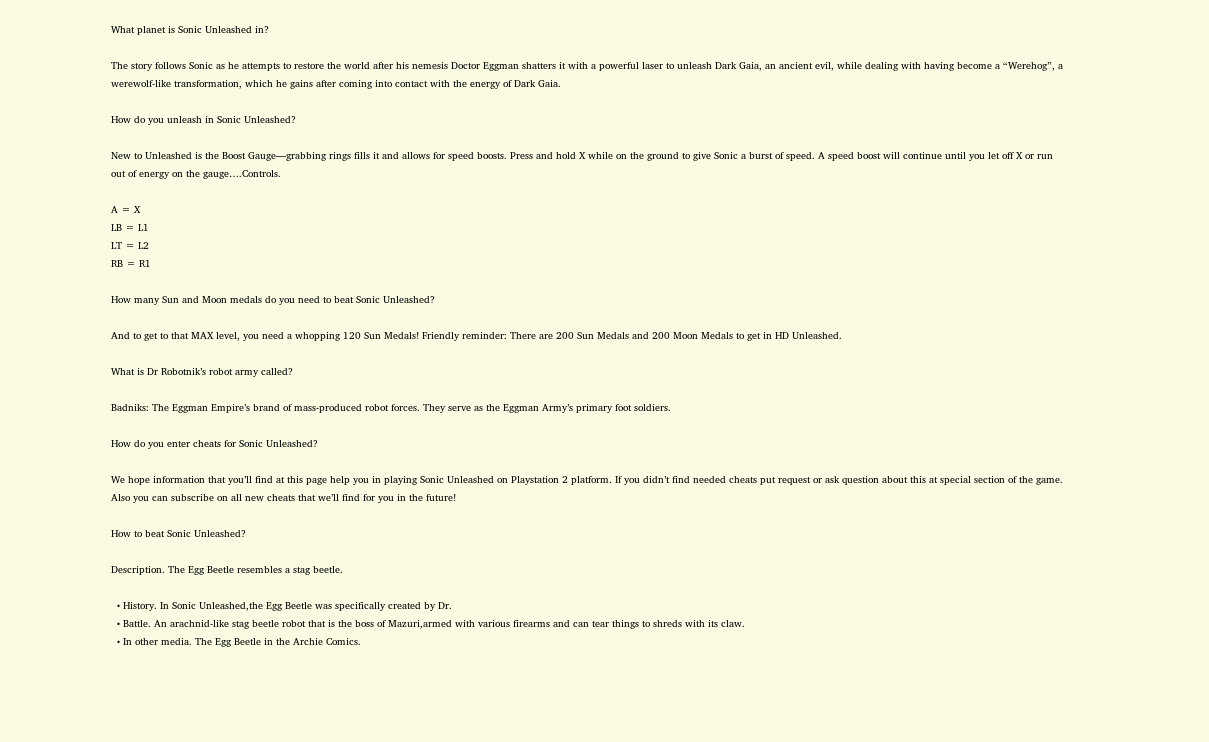What planet is Sonic Unleashed in?

The story follows Sonic as he attempts to restore the world after his nemesis Doctor Eggman shatters it with a powerful laser to unleash Dark Gaia, an ancient evil, while dealing with having become a “Werehog”, a werewolf-like transformation, which he gains after coming into contact with the energy of Dark Gaia.

How do you unleash in Sonic Unleashed?

New to Unleashed is the Boost Gauge—grabbing rings fills it and allows for speed boosts. Press and hold X while on the ground to give Sonic a burst of speed. A speed boost will continue until you let off X or run out of energy on the gauge….Controls.

A = X
LB = L1
LT = L2
RB = R1

How many Sun and Moon medals do you need to beat Sonic Unleashed?

And to get to that MAX level, you need a whopping 120 Sun Medals! Friendly reminder: There are 200 Sun Medals and 200 Moon Medals to get in HD Unleashed.

What is Dr Robotnik’s robot army called?

Badniks: The Eggman Empire’s brand of mass-produced robot forces. They serve as the Eggman Army’s primary foot soldiers.

How do you enter cheats for Sonic Unleashed?

We hope information that you’ll find at this page help you in playing Sonic Unleashed on Playstation 2 platform. If you didn’t find needed cheats put request or ask question about this at special section of the game. Also you can subscribe on all new cheats that we’ll find for you in the future!

How to beat Sonic Unleashed?

Description. The Egg Beetle resembles a stag beetle.

  • History. In Sonic Unleashed,the Egg Beetle was specifically created by Dr.
  • Battle. An arachnid-like stag beetle robot that is the boss of Mazuri,armed with various firearms and can tear things to shreds with its claw.
  • In other media. The Egg Beetle in the Archie Comics.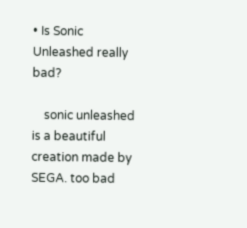• Is Sonic Unleashed really bad?

    sonic unleashed is a beautiful creation made by SEGA. too bad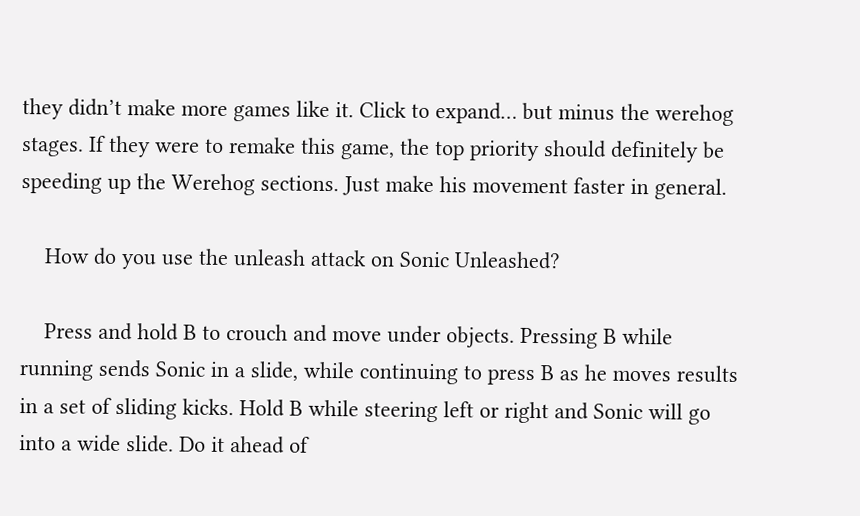they didn’t make more games like it. Click to expand… but minus the werehog stages. If they were to remake this game, the top priority should definitely be speeding up the Werehog sections. Just make his movement faster in general.

    How do you use the unleash attack on Sonic Unleashed?

    Press and hold B to crouch and move under objects. Pressing B while running sends Sonic in a slide, while continuing to press B as he moves results in a set of sliding kicks. Hold B while steering left or right and Sonic will go into a wide slide. Do it ahead of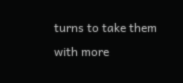turns to take them with more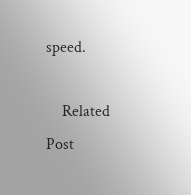speed.

    Related Post